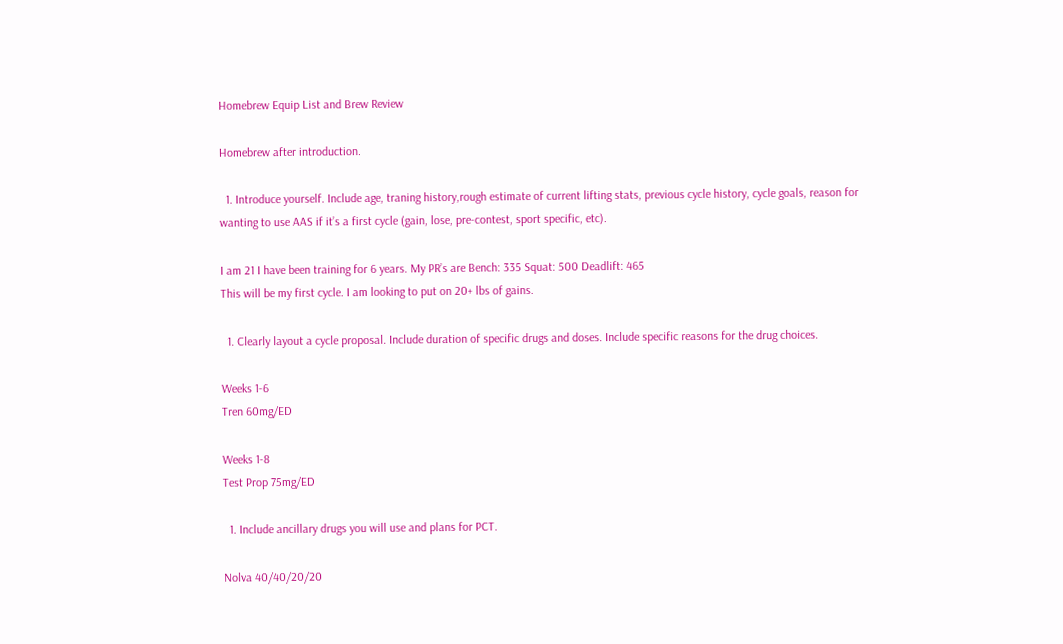Homebrew Equip List and Brew Review

Homebrew after introduction.

  1. Introduce yourself. Include age, traning history,rough estimate of current lifting stats, previous cycle history, cycle goals, reason for wanting to use AAS if it’s a first cycle (gain, lose, pre-contest, sport specific, etc).

I am 21 I have been training for 6 years. My PR’s are Bench: 335 Squat: 500 Deadlift: 465
This will be my first cycle. I am looking to put on 20+ lbs of gains.

  1. Clearly layout a cycle proposal. Include duration of specific drugs and doses. Include specific reasons for the drug choices.

Weeks 1-6
Tren 60mg/ED

Weeks 1-8
Test Prop 75mg/ED

  1. Include ancillary drugs you will use and plans for PCT.

Nolva 40/40/20/20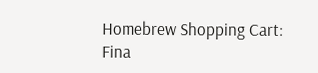Homebrew Shopping Cart:
Fina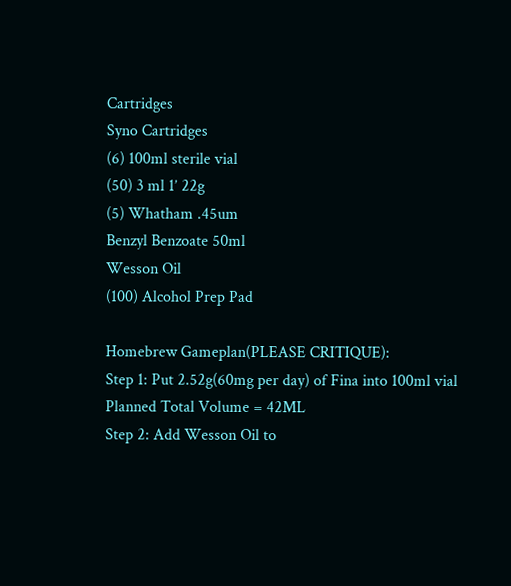Cartridges
Syno Cartridges
(6) 100ml sterile vial
(50) 3 ml 1’ 22g
(5) Whatham .45um
Benzyl Benzoate 50ml
Wesson Oil
(100) Alcohol Prep Pad

Homebrew Gameplan(PLEASE CRITIQUE):
Step 1: Put 2.52g(60mg per day) of Fina into 100ml vial
Planned Total Volume = 42ML
Step 2: Add Wesson Oil to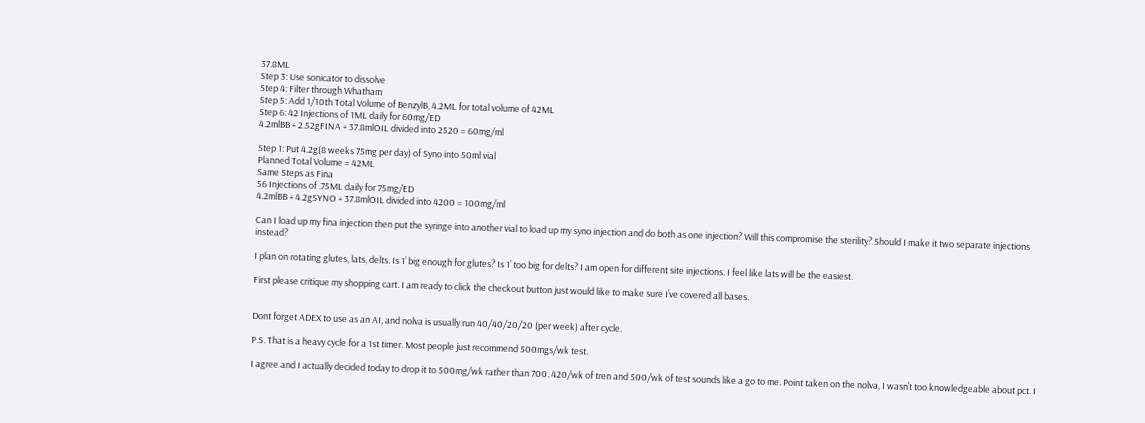37.8ML
Step 3: Use sonicator to dissolve
Step 4: Filter through Whatham
Step 5: Add 1/10th Total Volume of BenzylB, 4.2ML for total volume of 42ML
Step 6: 42 Injections of 1ML daily for 60mg/ED
4.2mlBB + 2.52gFINA + 37.8mlOIL divided into 2520 = 60mg/ml

Step 1: Put 4.2g(8 weeks 75mg per day) of Syno into 50ml vial
Planned Total Volume = 42ML
Same Steps as Fina
56 Injections of .75ML daily for 75mg/ED
4.2mlBB + 4.2gSYNO + 37.8mlOIL divided into 4200 = 100mg/ml

Can I load up my fina injection then put the syringe into another vial to load up my syno injection and do both as one injection? Will this compromise the sterility? Should I make it two separate injections instead?

I plan on rotating glutes, lats, delts. Is 1’ big enough for glutes? Is 1’ too big for delts? I am open for different site injections. I feel like lats will be the easiest.

First please critique my shopping cart. I am ready to click the checkout button just would like to make sure I’ve covered all bases.


Dont forget ADEX to use as an AI, and nolva is usually run 40/40/20/20 (per week) after cycle.

P.S. That is a heavy cycle for a 1st timer. Most people just recommend 500mgs/wk test.

I agree and I actually decided today to drop it to 500mg/wk rather than 700. 420/wk of tren and 500/wk of test sounds like a go to me. Point taken on the nolva, I wasn’t too knowledgeable about pct. I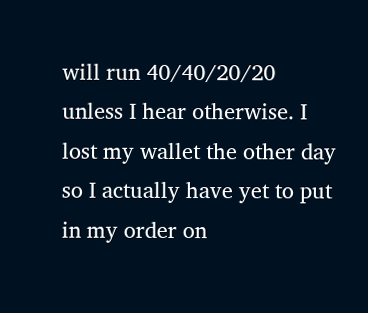will run 40/40/20/20 unless I hear otherwise. I lost my wallet the other day so I actually have yet to put in my order on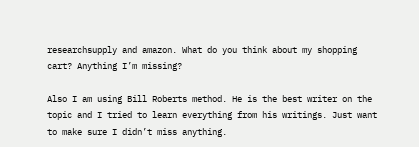researchsupply and amazon. What do you think about my shopping cart? Anything I’m missing?

Also I am using Bill Roberts method. He is the best writer on the topic and I tried to learn everything from his writings. Just want to make sure I didn’t miss anything.